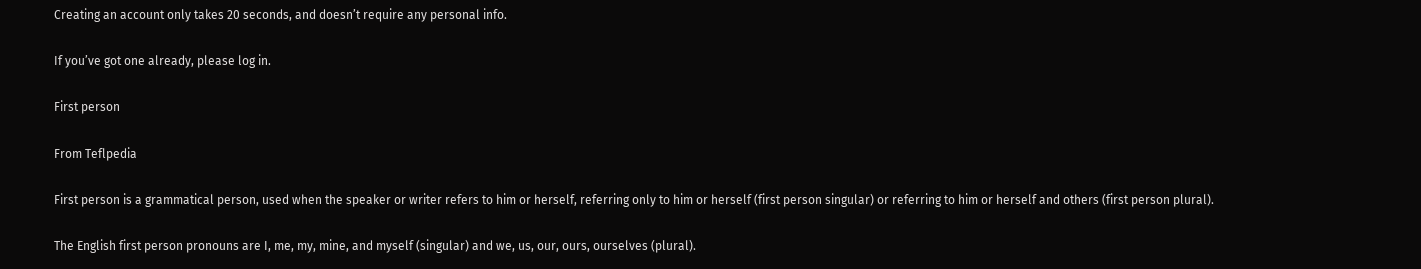Creating an account only takes 20 seconds, and doesn’t require any personal info.

If you’ve got one already, please log in.

First person

From Teflpedia

First person is a grammatical person, used when the speaker or writer refers to him or herself, referring only to him or herself (first person singular) or referring to him or herself and others (first person plural).

The English first person pronouns are I, me, my, mine, and myself (singular) and we, us, our, ours, ourselves (plural).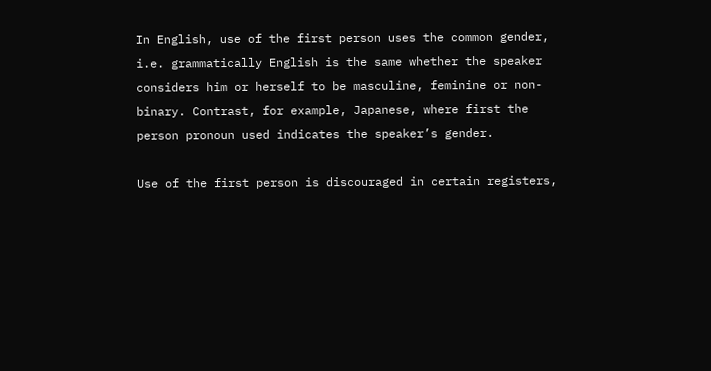In English, use of the first person uses the common gender, i.e. grammatically English is the same whether the speaker considers him or herself to be masculine, feminine or non-binary. Contrast, for example, Japanese, where first the person pronoun used indicates the speaker’s gender.

Use of the first person is discouraged in certain registers,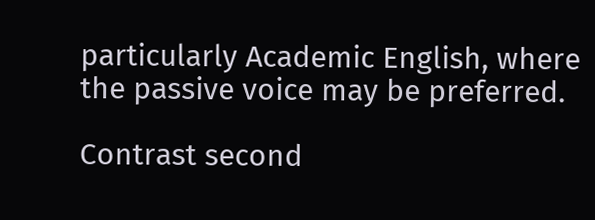particularly Academic English, where the passive voice may be preferred.

Contrast second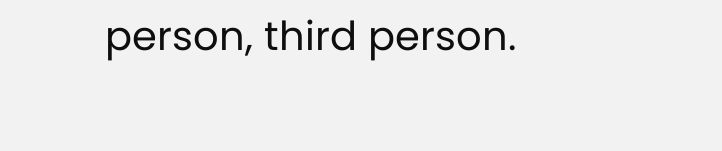person, third person.